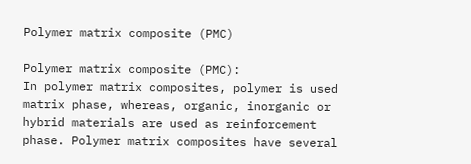Polymer matrix composite (PMC)

Polymer matrix composite (PMC):
In polymer matrix composites, polymer is used matrix phase, whereas, organic, inorganic or hybrid materials are used as reinforcement phase. Polymer matrix composites have several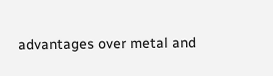advantages over metal and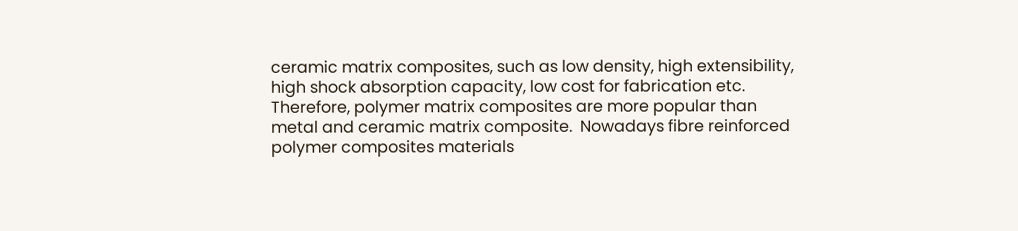ceramic matrix composites, such as low density, high extensibility, high shock absorption capacity, low cost for fabrication etc. Therefore, polymer matrix composites are more popular than metal and ceramic matrix composite.  Nowadays fibre reinforced polymer composites materials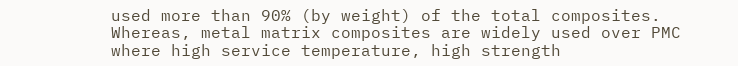used more than 90% (by weight) of the total composites. Whereas, metal matrix composites are widely used over PMC where high service temperature, high strength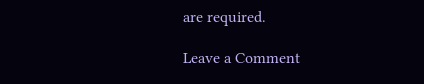are required.

Leave a Comment